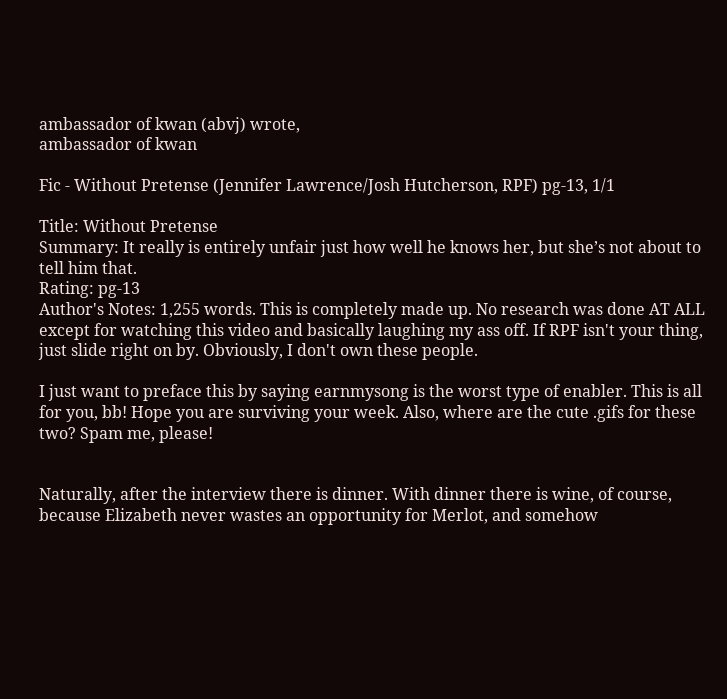ambassador of kwan (abvj) wrote,
ambassador of kwan

Fic - Without Pretense (Jennifer Lawrence/Josh Hutcherson, RPF) pg-13, 1/1

Title: Without Pretense
Summary: It really is entirely unfair just how well he knows her, but she’s not about to tell him that.
Rating: pg-13
Author's Notes: 1,255 words. This is completely made up. No research was done AT ALL except for watching this video and basically laughing my ass off. If RPF isn't your thing, just slide right on by. Obviously, I don't own these people.

I just want to preface this by saying earnmysong is the worst type of enabler. This is all for you, bb! Hope you are surviving your week. Also, where are the cute .gifs for these two? Spam me, please!


Naturally, after the interview there is dinner. With dinner there is wine, of course, because Elizabeth never wastes an opportunity for Merlot, and somehow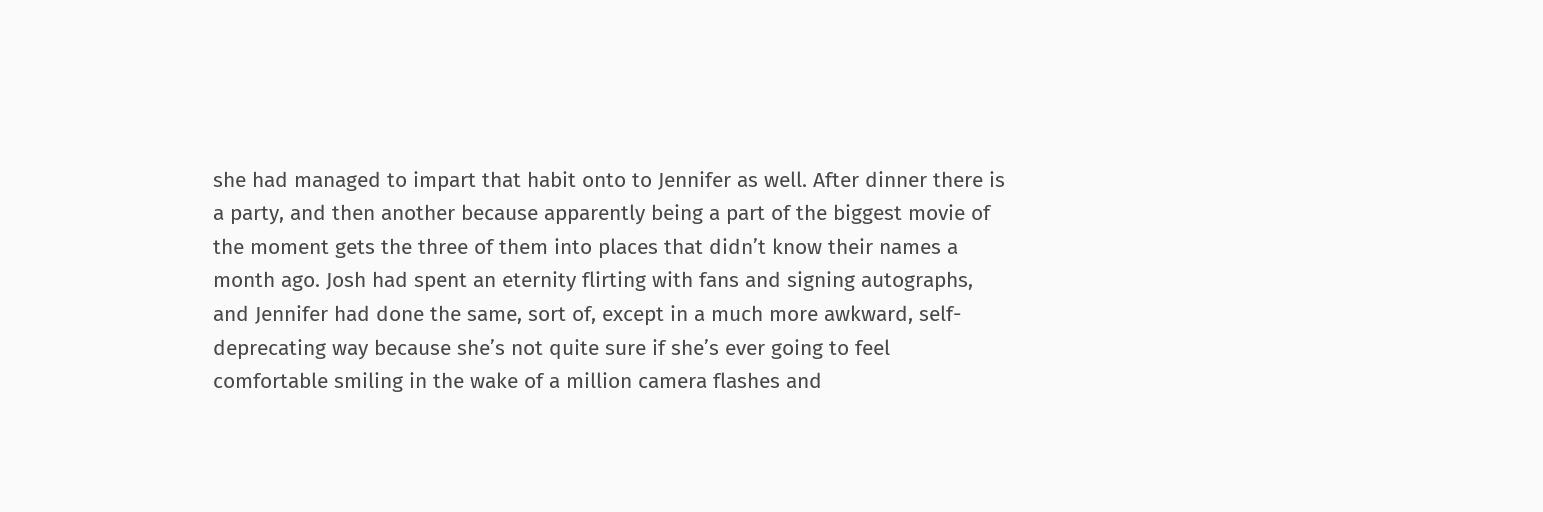she had managed to impart that habit onto to Jennifer as well. After dinner there is a party, and then another because apparently being a part of the biggest movie of the moment gets the three of them into places that didn’t know their names a month ago. Josh had spent an eternity flirting with fans and signing autographs, and Jennifer had done the same, sort of, except in a much more awkward, self-deprecating way because she’s not quite sure if she’s ever going to feel comfortable smiling in the wake of a million camera flashes and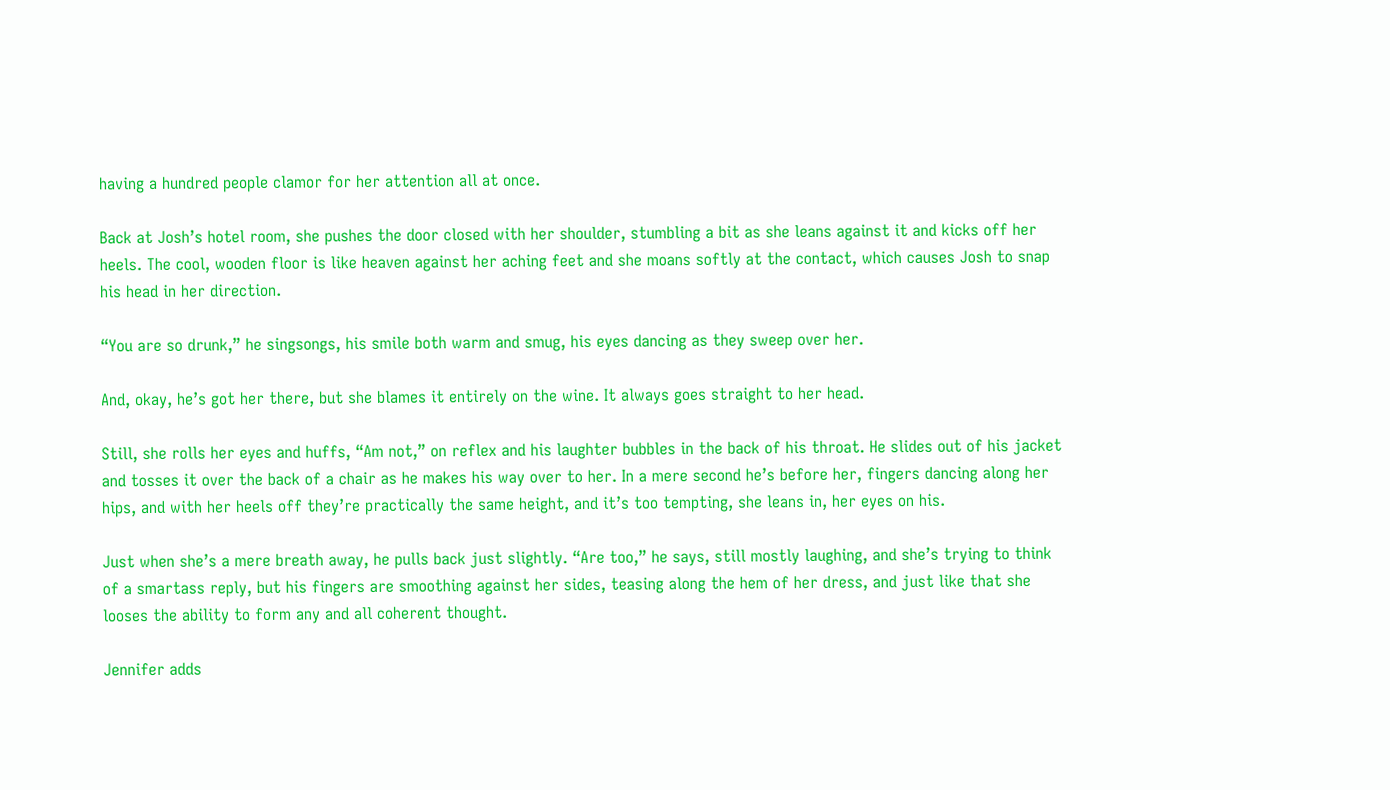having a hundred people clamor for her attention all at once.

Back at Josh’s hotel room, she pushes the door closed with her shoulder, stumbling a bit as she leans against it and kicks off her heels. The cool, wooden floor is like heaven against her aching feet and she moans softly at the contact, which causes Josh to snap his head in her direction.

“You are so drunk,” he singsongs, his smile both warm and smug, his eyes dancing as they sweep over her.

And, okay, he’s got her there, but she blames it entirely on the wine. It always goes straight to her head.

Still, she rolls her eyes and huffs, “Am not,” on reflex and his laughter bubbles in the back of his throat. He slides out of his jacket and tosses it over the back of a chair as he makes his way over to her. In a mere second he’s before her, fingers dancing along her hips, and with her heels off they’re practically the same height, and it’s too tempting, she leans in, her eyes on his.

Just when she’s a mere breath away, he pulls back just slightly. “Are too,” he says, still mostly laughing, and she’s trying to think of a smartass reply, but his fingers are smoothing against her sides, teasing along the hem of her dress, and just like that she looses the ability to form any and all coherent thought.

Jennifer adds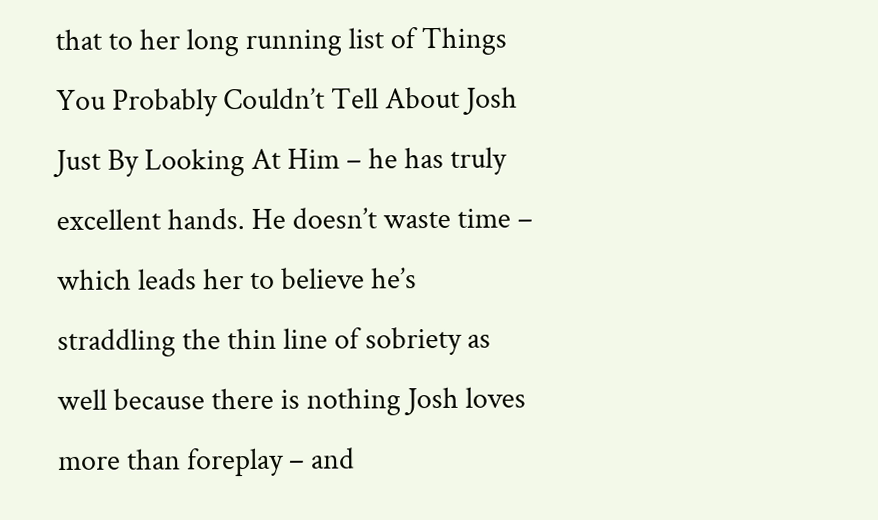that to her long running list of Things You Probably Couldn’t Tell About Josh Just By Looking At Him – he has truly excellent hands. He doesn’t waste time – which leads her to believe he’s straddling the thin line of sobriety as well because there is nothing Josh loves more than foreplay – and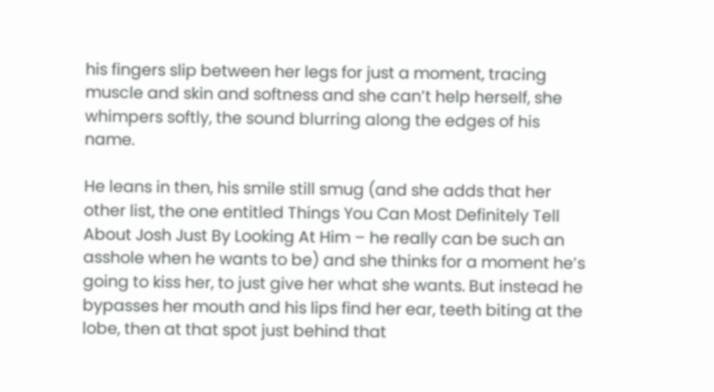his fingers slip between her legs for just a moment, tracing muscle and skin and softness and she can’t help herself, she whimpers softly, the sound blurring along the edges of his name.

He leans in then, his smile still smug (and she adds that her other list, the one entitled Things You Can Most Definitely Tell About Josh Just By Looking At Him – he really can be such an asshole when he wants to be) and she thinks for a moment he’s going to kiss her, to just give her what she wants. But instead he bypasses her mouth and his lips find her ear, teeth biting at the lobe, then at that spot just behind that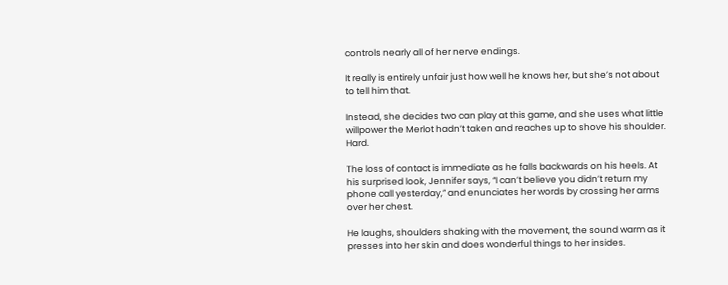controls nearly all of her nerve endings.

It really is entirely unfair just how well he knows her, but she’s not about to tell him that.

Instead, she decides two can play at this game, and she uses what little willpower the Merlot hadn’t taken and reaches up to shove his shoulder. Hard.

The loss of contact is immediate as he falls backwards on his heels. At his surprised look, Jennifer says, “I can’t believe you didn’t return my phone call yesterday,” and enunciates her words by crossing her arms over her chest.

He laughs, shoulders shaking with the movement, the sound warm as it presses into her skin and does wonderful things to her insides.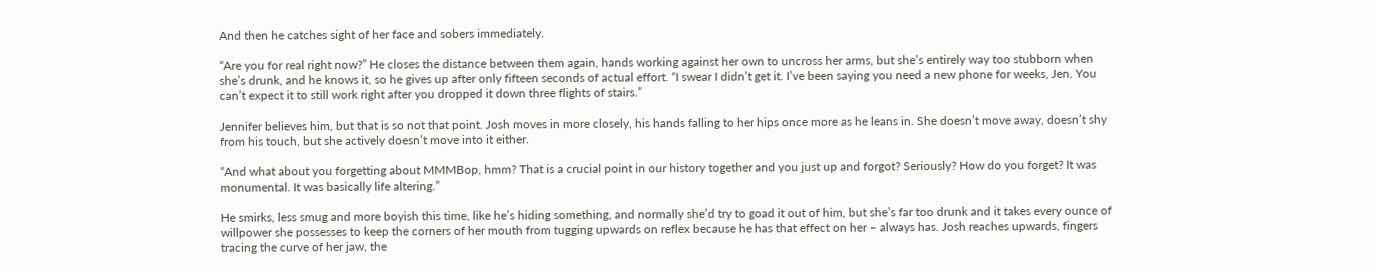And then he catches sight of her face and sobers immediately.

“Are you for real right now?” He closes the distance between them again, hands working against her own to uncross her arms, but she’s entirely way too stubborn when she’s drunk, and he knows it, so he gives up after only fifteen seconds of actual effort. “I swear I didn’t get it. I’ve been saying you need a new phone for weeks, Jen. You can’t expect it to still work right after you dropped it down three flights of stairs.”

Jennifer believes him, but that is so not that point. Josh moves in more closely, his hands falling to her hips once more as he leans in. She doesn’t move away, doesn’t shy from his touch, but she actively doesn’t move into it either.

“And what about you forgetting about MMMBop, hmm? That is a crucial point in our history together and you just up and forgot? Seriously? How do you forget? It was monumental. It was basically life altering.”

He smirks, less smug and more boyish this time, like he’s hiding something, and normally she’d try to goad it out of him, but she’s far too drunk and it takes every ounce of willpower she possesses to keep the corners of her mouth from tugging upwards on reflex because he has that effect on her – always has. Josh reaches upwards, fingers tracing the curve of her jaw, the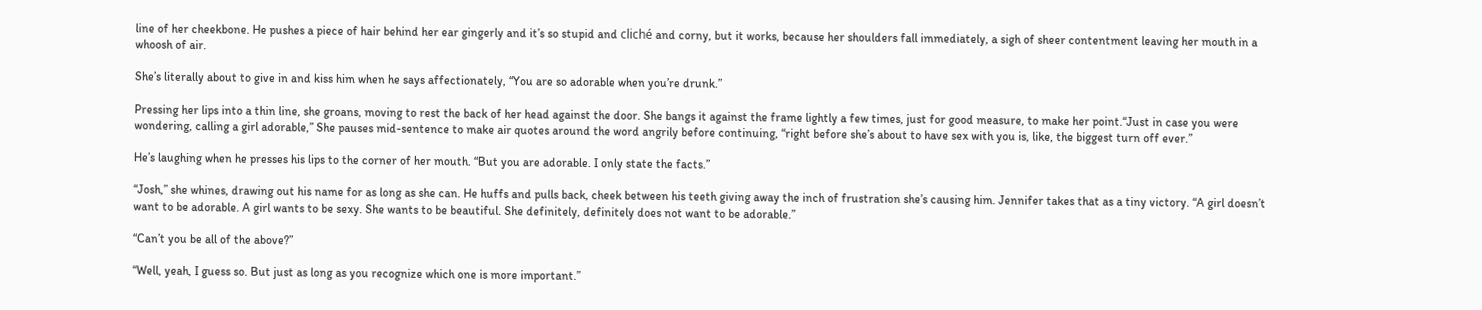line of her cheekbone. He pushes a piece of hair behind her ear gingerly and it’s so stupid and cliché and corny, but it works, because her shoulders fall immediately, a sigh of sheer contentment leaving her mouth in a whoosh of air.

She’s literally about to give in and kiss him when he says affectionately, “You are so adorable when you’re drunk.”

Pressing her lips into a thin line, she groans, moving to rest the back of her head against the door. She bangs it against the frame lightly a few times, just for good measure, to make her point.“Just in case you were wondering, calling a girl adorable,” She pauses mid-sentence to make air quotes around the word angrily before continuing, “right before she’s about to have sex with you is, like, the biggest turn off ever.”

He’s laughing when he presses his lips to the corner of her mouth. “But you are adorable. I only state the facts.”

“Josh,” she whines, drawing out his name for as long as she can. He huffs and pulls back, cheek between his teeth giving away the inch of frustration she’s causing him. Jennifer takes that as a tiny victory. “A girl doesn’t want to be adorable. A girl wants to be sexy. She wants to be beautiful. She definitely, definitely does not want to be adorable.”

“Can’t you be all of the above?”

“Well, yeah, I guess so. But just as long as you recognize which one is more important.”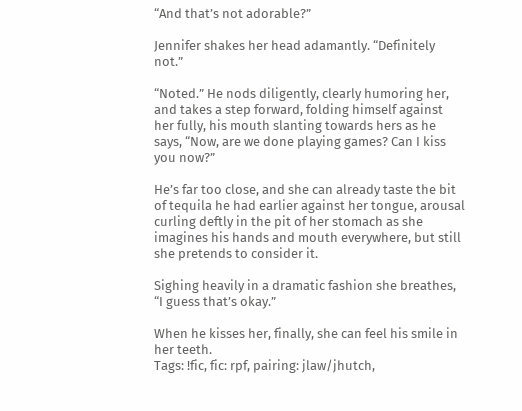“And that’s not adorable?”

Jennifer shakes her head adamantly. “Definitely not.”

“Noted.” He nods diligently, clearly humoring her, and takes a step forward, folding himself against her fully, his mouth slanting towards hers as he says, “Now, are we done playing games? Can I kiss you now?”

He’s far too close, and she can already taste the bit of tequila he had earlier against her tongue, arousal curling deftly in the pit of her stomach as she imagines his hands and mouth everywhere, but still she pretends to consider it.

Sighing heavily in a dramatic fashion she breathes, “I guess that’s okay.”

When he kisses her, finally, she can feel his smile in her teeth.
Tags: !fic, fic: rpf, pairing: jlaw/jhutch,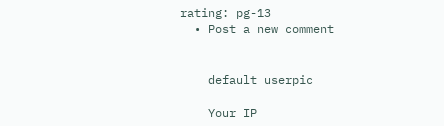rating: pg-13
  • Post a new comment


    default userpic

    Your IP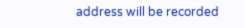address will be recorded